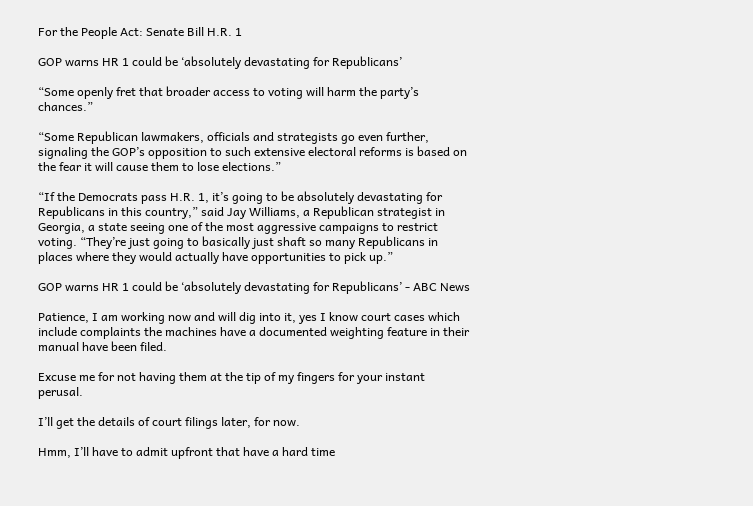For the People Act: Senate Bill H.R. 1

GOP warns HR 1 could be ‘absolutely devastating for Republicans’

“Some openly fret that broader access to voting will harm the party’s chances.”

“Some Republican lawmakers, officials and strategists go even further, signaling the GOP’s opposition to such extensive electoral reforms is based on the fear it will cause them to lose elections.”

“If the Democrats pass H.R. 1, it’s going to be absolutely devastating for Republicans in this country,” said Jay Williams, a Republican strategist in Georgia, a state seeing one of the most aggressive campaigns to restrict voting. “They’re just going to basically just shaft so many Republicans in places where they would actually have opportunities to pick up.”

GOP warns HR 1 could be ‘absolutely devastating for Republicans’ - ABC News

Patience, I am working now and will dig into it, yes I know court cases which include complaints the machines have a documented weighting feature in their manual have been filed.

Excuse me for not having them at the tip of my fingers for your instant perusal.

I’ll get the details of court filings later, for now.

Hmm, I’ll have to admit upfront that have a hard time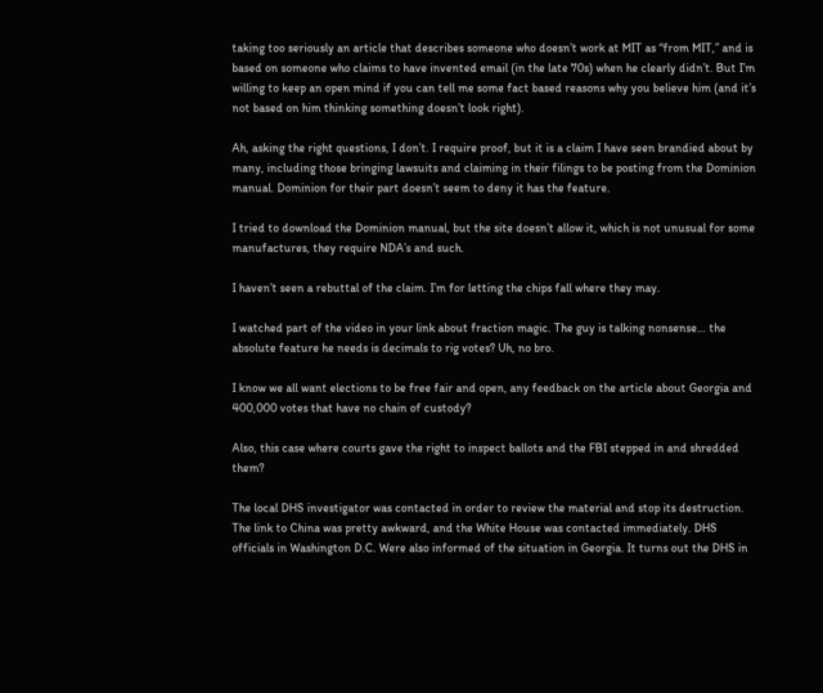taking too seriously an article that describes someone who doesn’t work at MIT as “from MIT,” and is based on someone who claims to have invented email (in the late 70s) when he clearly didn’t. But I’m willing to keep an open mind if you can tell me some fact based reasons why you believe him (and it’s not based on him thinking something doesn’t look right).

Ah, asking the right questions, I don’t. I require proof, but it is a claim I have seen brandied about by many, including those bringing lawsuits and claiming in their filings to be posting from the Dominion manual. Dominion for their part doesn’t seem to deny it has the feature.

I tried to download the Dominion manual, but the site doesn’t allow it, which is not unusual for some manufactures, they require NDA’s and such.

I haven’t seen a rebuttal of the claim. I’m for letting the chips fall where they may.

I watched part of the video in your link about fraction magic. The guy is talking nonsense… the absolute feature he needs is decimals to rig votes? Uh, no bro.

I know we all want elections to be free fair and open, any feedback on the article about Georgia and 400,000 votes that have no chain of custody?

Also, this case where courts gave the right to inspect ballots and the FBI stepped in and shredded them?

The local DHS investigator was contacted in order to review the material and stop its destruction. The link to China was pretty awkward, and the White House was contacted immediately. DHS officials in Washington D.C. Were also informed of the situation in Georgia. It turns out the DHS in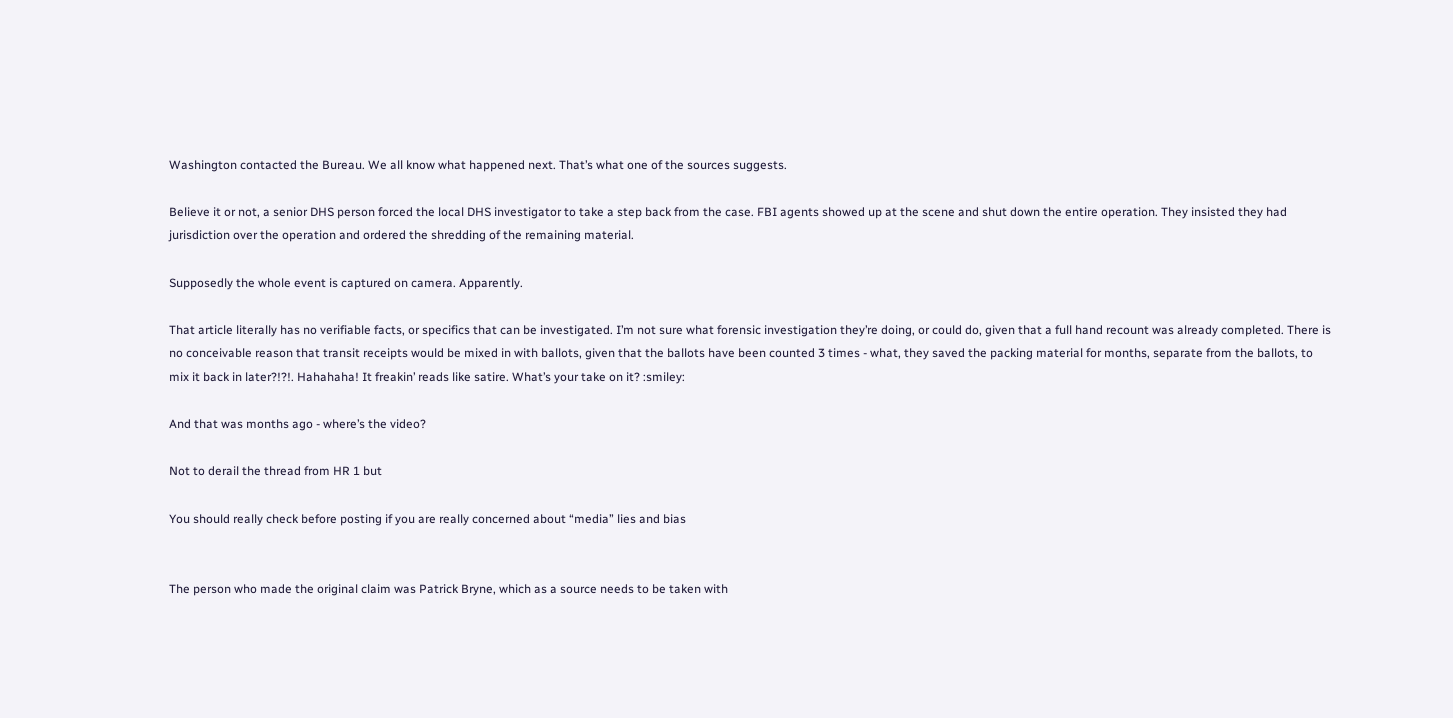Washington contacted the Bureau. We all know what happened next. That’s what one of the sources suggests.

Believe it or not, a senior DHS person forced the local DHS investigator to take a step back from the case. FBI agents showed up at the scene and shut down the entire operation. They insisted they had jurisdiction over the operation and ordered the shredding of the remaining material.

Supposedly the whole event is captured on camera. Apparently.

That article literally has no verifiable facts, or specifics that can be investigated. I’m not sure what forensic investigation they’re doing, or could do, given that a full hand recount was already completed. There is no conceivable reason that transit receipts would be mixed in with ballots, given that the ballots have been counted 3 times - what, they saved the packing material for months, separate from the ballots, to mix it back in later?!?!. Hahahaha! It freakin’ reads like satire. What’s your take on it? :smiley:

And that was months ago - where’s the video?

Not to derail the thread from HR 1 but

You should really check before posting if you are really concerned about “media” lies and bias


The person who made the original claim was Patrick Bryne, which as a source needs to be taken with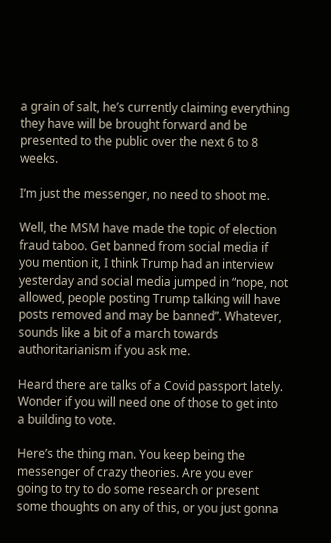a grain of salt, he’s currently claiming everything they have will be brought forward and be presented to the public over the next 6 to 8 weeks.

I’m just the messenger, no need to shoot me.

Well, the MSM have made the topic of election fraud taboo. Get banned from social media if you mention it, I think Trump had an interview yesterday and social media jumped in “nope, not allowed, people posting Trump talking will have posts removed and may be banned”. Whatever, sounds like a bit of a march towards authoritarianism if you ask me.

Heard there are talks of a Covid passport lately. Wonder if you will need one of those to get into a building to vote.

Here’s the thing man. You keep being the messenger of crazy theories. Are you ever going to try to do some research or present some thoughts on any of this, or you just gonna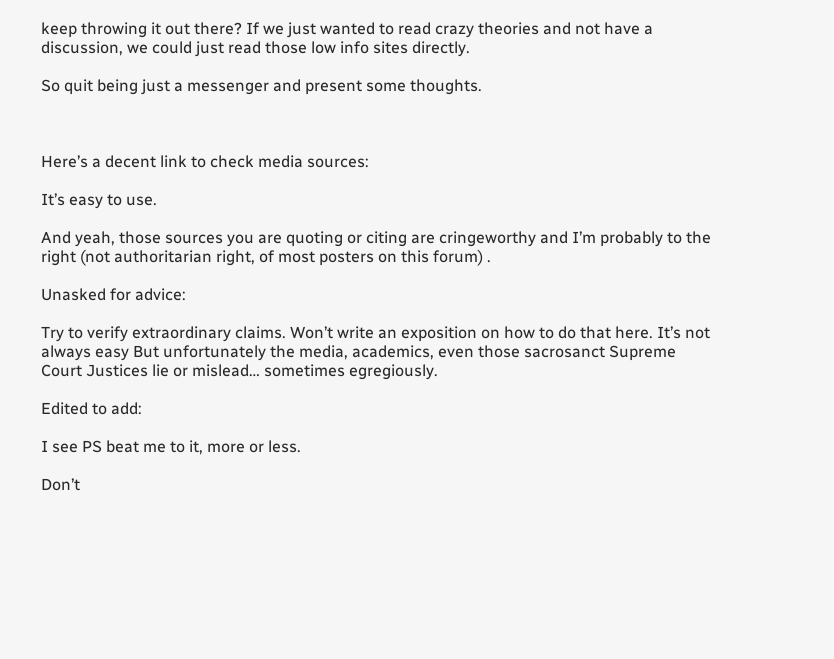keep throwing it out there? If we just wanted to read crazy theories and not have a discussion, we could just read those low info sites directly.

So quit being just a messenger and present some thoughts.



Here’s a decent link to check media sources:

It’s easy to use.

And yeah, those sources you are quoting or citing are cringeworthy and I’m probably to the right (not authoritarian right, of most posters on this forum) .

Unasked for advice:

Try to verify extraordinary claims. Won’t write an exposition on how to do that here. It’s not always easy But unfortunately the media, academics, even those sacrosanct Supreme Court Justices lie or mislead… sometimes egregiously.

Edited to add:

I see PS beat me to it, more or less.

Don’t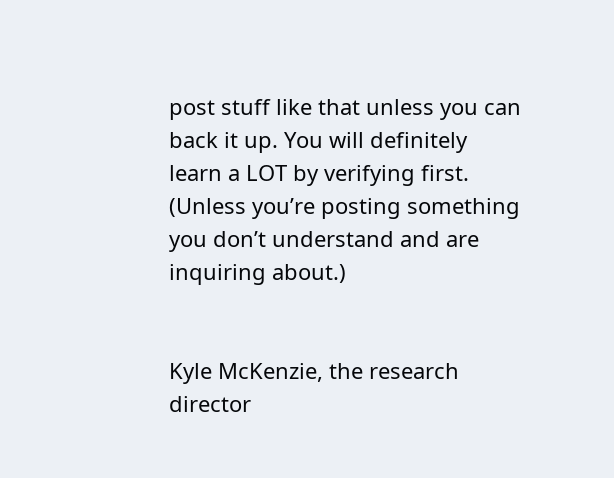post stuff like that unless you can back it up. You will definitely learn a LOT by verifying first. (Unless you’re posting something you don’t understand and are inquiring about.)


Kyle McKenzie, the research director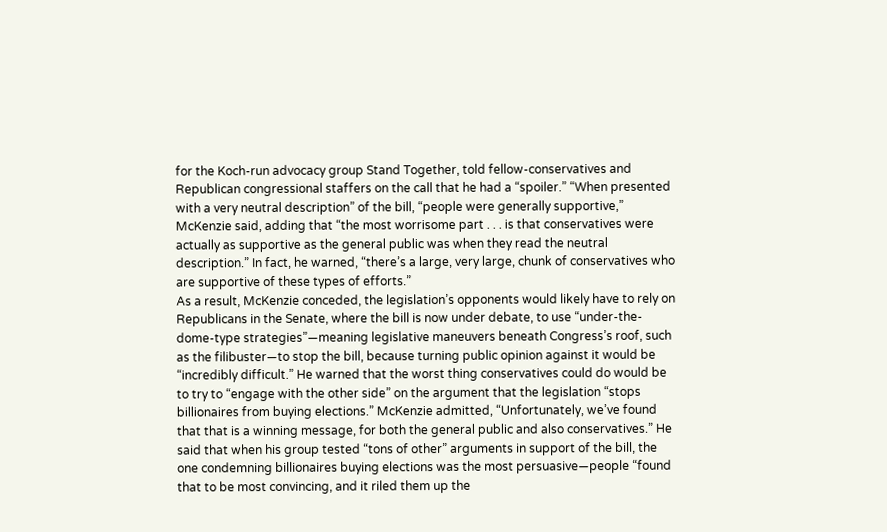for the Koch-run advocacy group Stand Together, told fellow-conservatives and Republican congressional staffers on the call that he had a “spoiler.” “When presented with a very neutral description” of the bill, “people were generally supportive,” McKenzie said, adding that “the most worrisome part . . . is that conservatives were actually as supportive as the general public was when they read the neutral description.” In fact, he warned, “there’s a large, very large, chunk of conservatives who are supportive of these types of efforts.”
As a result, McKenzie conceded, the legislation’s opponents would likely have to rely on Republicans in the Senate, where the bill is now under debate, to use “under-the-dome-type strategies”—meaning legislative maneuvers beneath Congress’s roof, such as the filibuster—to stop the bill, because turning public opinion against it would be “incredibly difficult.” He warned that the worst thing conservatives could do would be to try to “engage with the other side” on the argument that the legislation “stops billionaires from buying elections.” McKenzie admitted, “Unfortunately, we’ve found that that is a winning message, for both the general public and also conservatives.” He said that when his group tested “tons of other” arguments in support of the bill, the one condemning billionaires buying elections was the most persuasive—people “found that to be most convincing, and it riled them up the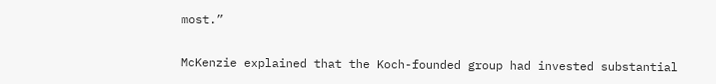most.”

McKenzie explained that the Koch-founded group had invested substantial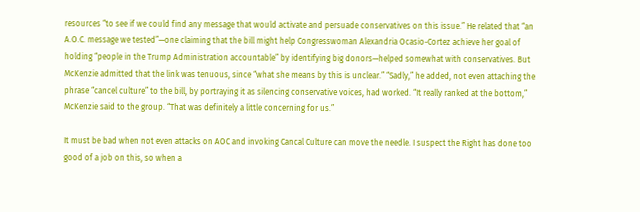resources “to see if we could find any message that would activate and persuade conservatives on this issue.” He related that “an A.O.C. message we tested”—one claiming that the bill might help Congresswoman Alexandria Ocasio-Cortez achieve her goal of holding “people in the Trump Administration accountable” by identifying big donors—helped somewhat with conservatives. But McKenzie admitted that the link was tenuous, since “what she means by this is unclear.” “Sadly,” he added, not even attaching the phrase “cancel culture” to the bill, by portraying it as silencing conservative voices, had worked. “It really ranked at the bottom,” McKenzie said to the group. “That was definitely a little concerning for us.”

It must be bad when not even attacks on AOC and invoking Cancal Culture can move the needle. I suspect the Right has done too good of a job on this, so when a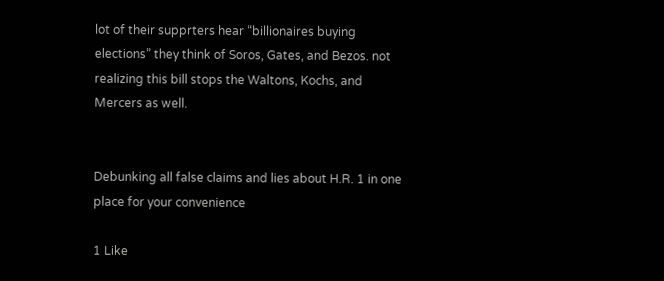lot of their supprters hear “billionaires buying elections” they think of Soros, Gates, and Bezos. not realizing this bill stops the Waltons, Kochs, and Mercers as well.


Debunking all false claims and lies about H.R. 1 in one place for your convenience

1 Like